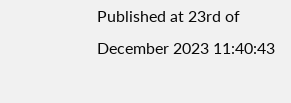Published at 23rd of December 2023 11:40:43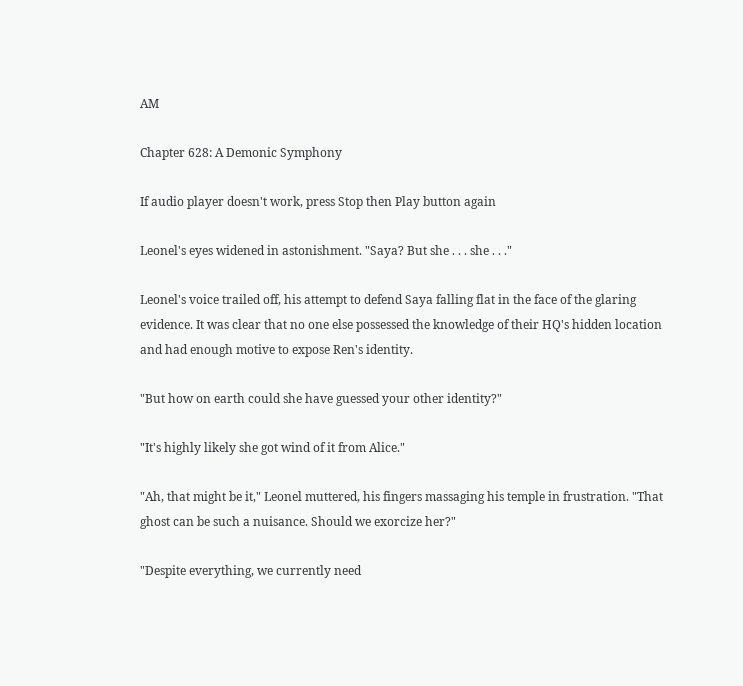AM

Chapter 628: A Demonic Symphony

If audio player doesn't work, press Stop then Play button again

Leonel's eyes widened in astonishment. "Saya? But she . . . she . . ."

Leonel's voice trailed off, his attempt to defend Saya falling flat in the face of the glaring evidence. It was clear that no one else possessed the knowledge of their HQ's hidden location and had enough motive to expose Ren's identity.

"But how on earth could she have guessed your other identity?"

"It's highly likely she got wind of it from Alice."

"Ah, that might be it," Leonel muttered, his fingers massaging his temple in frustration. "That ghost can be such a nuisance. Should we exorcize her?"

"Despite everything, we currently need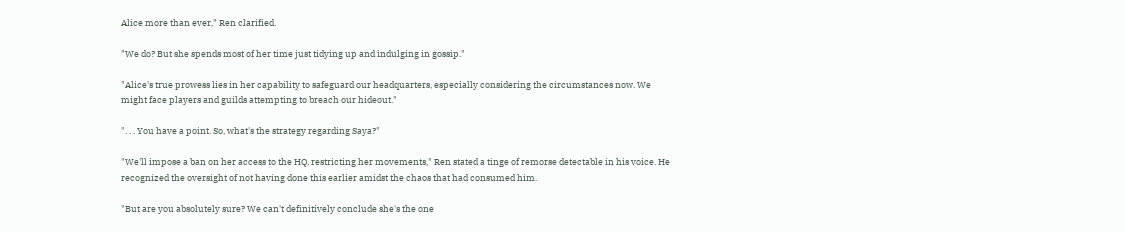Alice more than ever," Ren clarified.

"We do? But she spends most of her time just tidying up and indulging in gossip."

"Alice's true prowess lies in her capability to safeguard our headquarters, especially considering the circumstances now. We might face players and guilds attempting to breach our hideout."

". . . You have a point. So, what's the strategy regarding Saya?"

"We'll impose a ban on her access to the HQ, restricting her movements," Ren stated a tinge of remorse detectable in his voice. He recognized the oversight of not having done this earlier amidst the chaos that had consumed him.

"But are you absolutely sure? We can't definitively conclude she's the one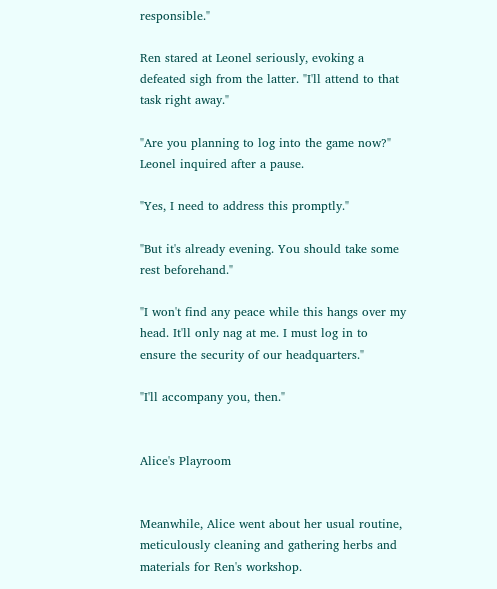responsible."

Ren stared at Leonel seriously, evoking a defeated sigh from the latter. "I'll attend to that task right away."

"Are you planning to log into the game now?" Leonel inquired after a pause.

"Yes, I need to address this promptly."

"But it's already evening. You should take some rest beforehand."

"I won't find any peace while this hangs over my head. It'll only nag at me. I must log in to ensure the security of our headquarters."

"I'll accompany you, then."


Alice's Playroom


Meanwhile, Alice went about her usual routine, meticulously cleaning and gathering herbs and materials for Ren's workshop.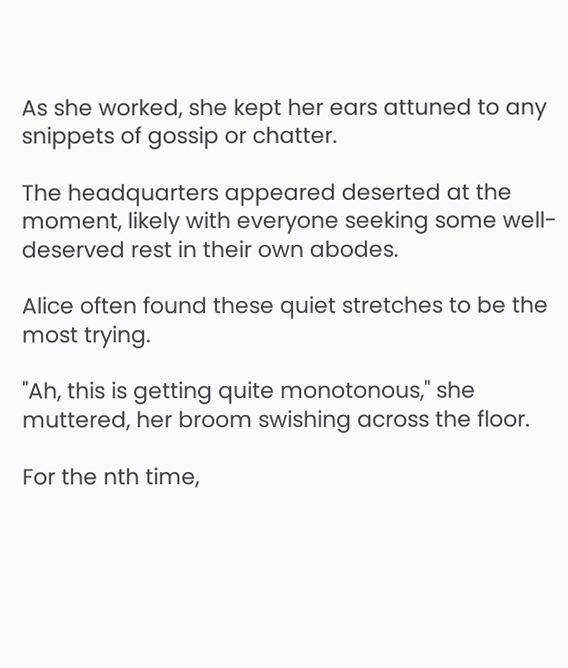As she worked, she kept her ears attuned to any snippets of gossip or chatter.

The headquarters appeared deserted at the moment, likely with everyone seeking some well-deserved rest in their own abodes.

Alice often found these quiet stretches to be the most trying.

"Ah, this is getting quite monotonous," she muttered, her broom swishing across the floor.

For the nth time,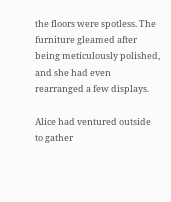the floors were spotless. The furniture gleamed after being meticulously polished, and she had even rearranged a few displays.

Alice had ventured outside to gather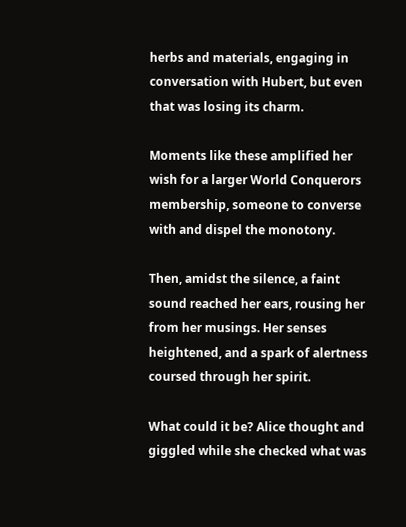herbs and materials, engaging in conversation with Hubert, but even that was losing its charm.

Moments like these amplified her wish for a larger World Conquerors membership, someone to converse with and dispel the monotony.

Then, amidst the silence, a faint sound reached her ears, rousing her from her musings. Her senses heightened, and a spark of alertness coursed through her spirit.

What could it be? Alice thought and giggled while she checked what was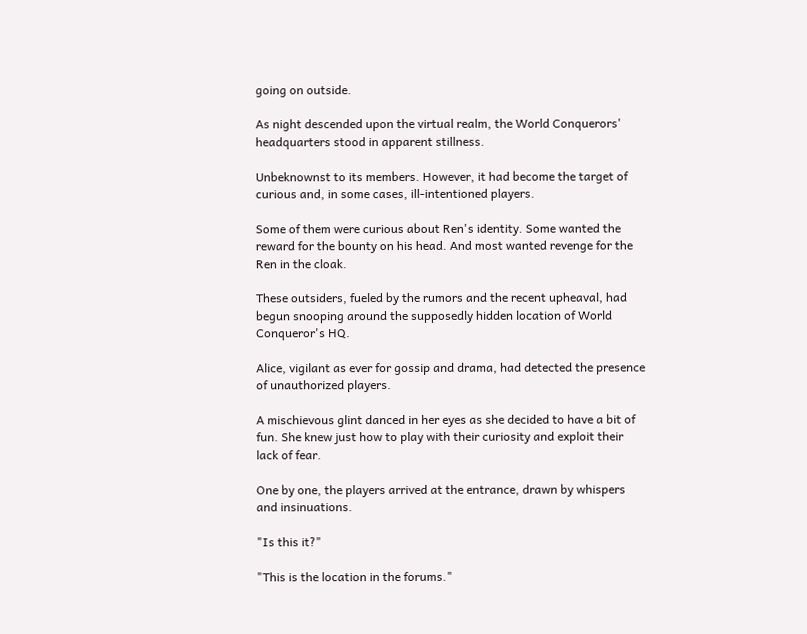going on outside.

As night descended upon the virtual realm, the World Conquerors' headquarters stood in apparent stillness.

Unbeknownst to its members. However, it had become the target of curious and, in some cases, ill-intentioned players.

Some of them were curious about Ren's identity. Some wanted the reward for the bounty on his head. And most wanted revenge for the Ren in the cloak.

These outsiders, fueled by the rumors and the recent upheaval, had begun snooping around the supposedly hidden location of World Conqueror's HQ.

Alice, vigilant as ever for gossip and drama, had detected the presence of unauthorized players.

A mischievous glint danced in her eyes as she decided to have a bit of fun. She knew just how to play with their curiosity and exploit their lack of fear.

One by one, the players arrived at the entrance, drawn by whispers and insinuations.

"Is this it?"

"This is the location in the forums."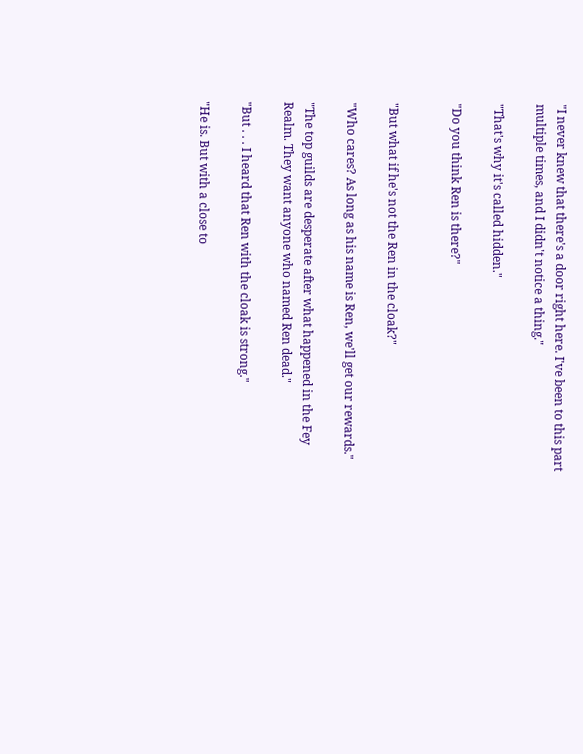"I never knew that there's a door right here. I've been to this part multiple times, and I didn't notice a thing."

"That's why it's called hidden."

"Do you think Ren is there?"


"But what if he's not the Ren in the cloak?"

"Who cares? As long as his name is Ren, we'll get our rewards."

"The top guilds are desperate after what happened in the Fey Realm. They want anyone who named Ren dead."

"But . . . I heard that Ren with the cloak is strong."

"He is. But with a close to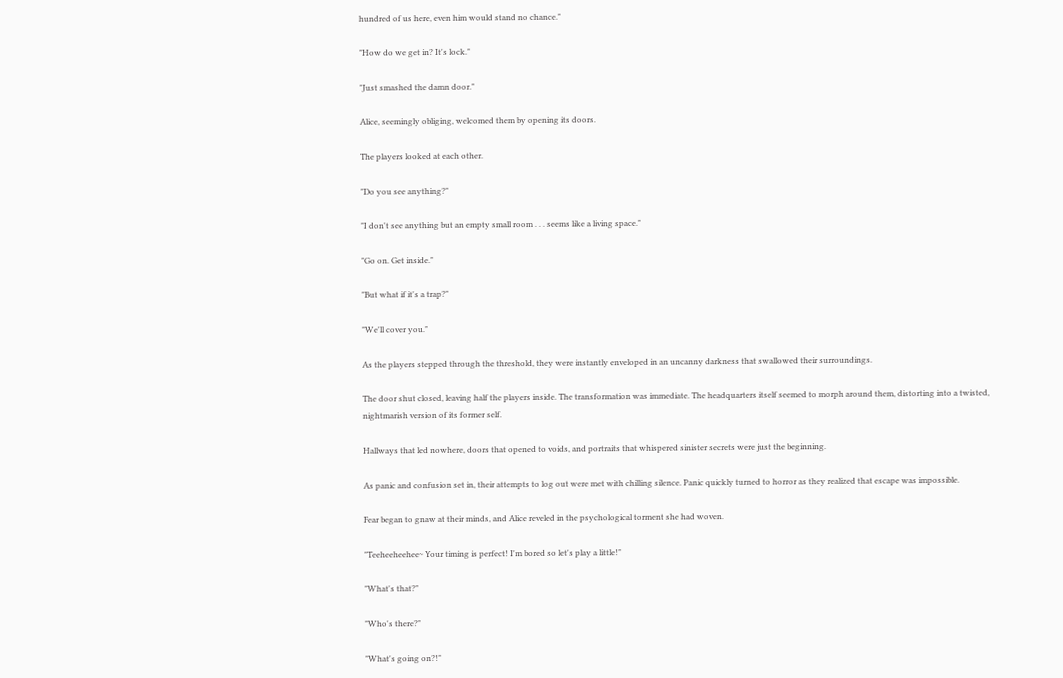hundred of us here, even him would stand no chance."

"How do we get in? It's lock."

"Just smashed the damn door."

Alice, seemingly obliging, welcomed them by opening its doors.

The players looked at each other.

"Do you see anything?"

"I don't see anything but an empty small room . . . seems like a living space."

"Go on. Get inside."

"But what if it's a trap?"

"We'll cover you."

As the players stepped through the threshold, they were instantly enveloped in an uncanny darkness that swallowed their surroundings.

The door shut closed, leaving half the players inside. The transformation was immediate. The headquarters itself seemed to morph around them, distorting into a twisted, nightmarish version of its former self.

Hallways that led nowhere, doors that opened to voids, and portraits that whispered sinister secrets were just the beginning.

As panic and confusion set in, their attempts to log out were met with chilling silence. Panic quickly turned to horror as they realized that escape was impossible.

Fear began to gnaw at their minds, and Alice reveled in the psychological torment she had woven.

"Teeheeheehee~ Your timing is perfect! I'm bored so let's play a little!"

"What's that?"

"Who's there?"

"What's going on?!"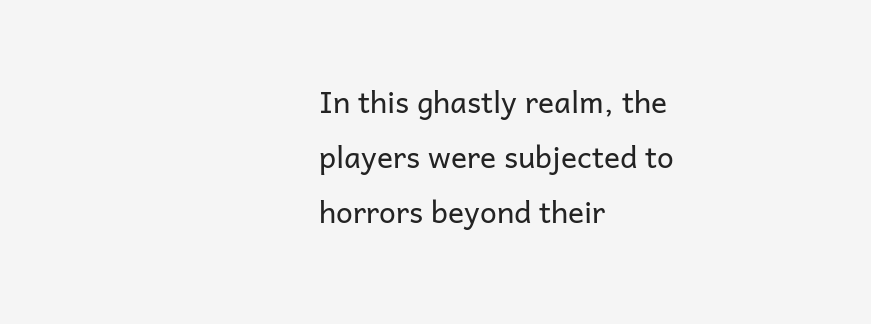In this ghastly realm, the players were subjected to horrors beyond their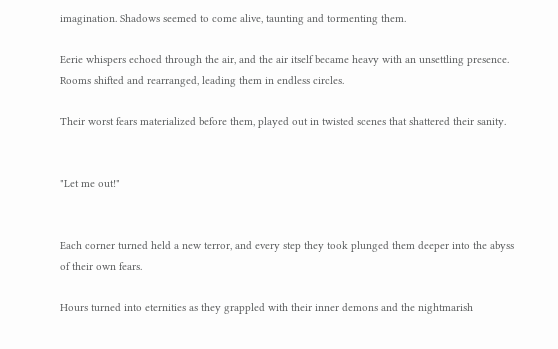imagination. Shadows seemed to come alive, taunting and tormenting them.

Eerie whispers echoed through the air, and the air itself became heavy with an unsettling presence. Rooms shifted and rearranged, leading them in endless circles.

Their worst fears materialized before them, played out in twisted scenes that shattered their sanity.


"Let me out!"


Each corner turned held a new terror, and every step they took plunged them deeper into the abyss of their own fears.

Hours turned into eternities as they grappled with their inner demons and the nightmarish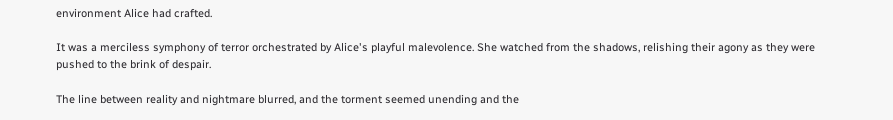environment Alice had crafted.

It was a merciless symphony of terror orchestrated by Alice's playful malevolence. She watched from the shadows, relishing their agony as they were pushed to the brink of despair.

The line between reality and nightmare blurred, and the torment seemed unending and the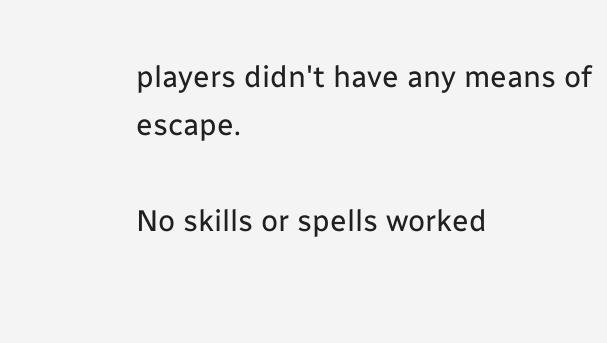players didn't have any means of escape.

No skills or spells worked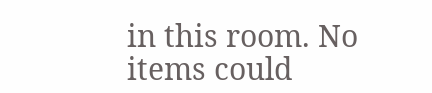in this room. No items could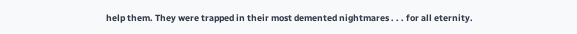help them. They were trapped in their most demented nightmares . . . for all eternity.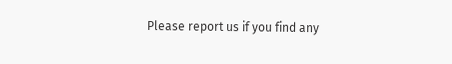Please report us if you find any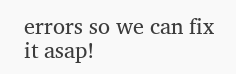errors so we can fix it asap!